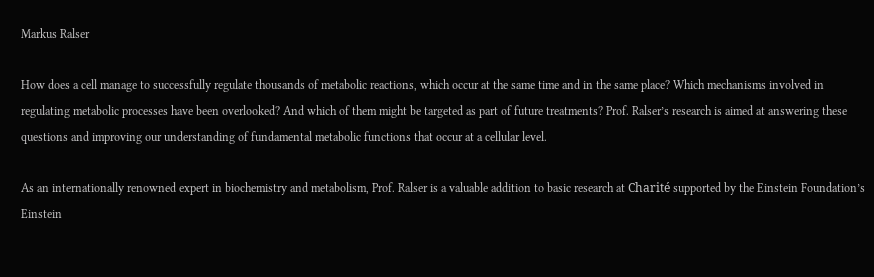Markus Ralser

How does a cell manage to successfully regulate thousands of metabolic reactions, which occur at the same time and in the same place? Which mechanisms involved in regulating metabolic processes have been overlooked? And which of them might be targeted as part of future treatments? Prof. Ralser’s research is aimed at answering these questions and improving our understanding of fundamental metabolic functions that occur at a cellular level.

As an internationally renowned expert in biochemistry and metabolism, Prof. Ralser is a valuable addition to basic research at Charité supported by the Einstein Foundation’s Einstein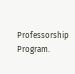Professorship Program.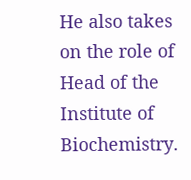He also takes on the role of Head of the Institute of Biochemistry.